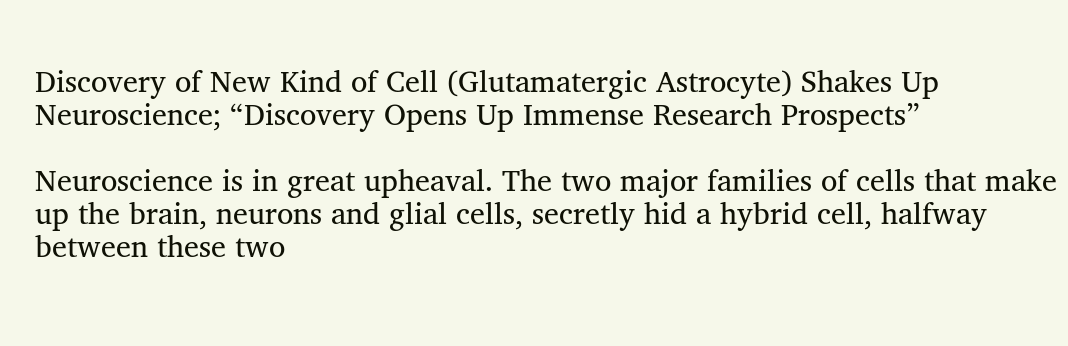Discovery of New Kind of Cell (Glutamatergic Astrocyte) Shakes Up Neuroscience; “Discovery Opens Up Immense Research Prospects”

Neuroscience is in great upheaval. The two major families of cells that make up the brain, neurons and glial cells, secretly hid a hybrid cell, halfway between these two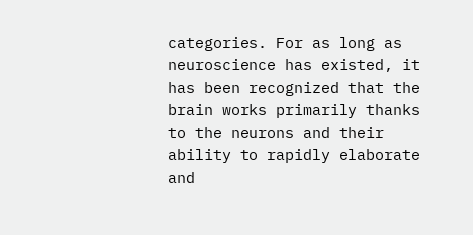categories. For as long as neuroscience has existed, it has been recognized that the brain works primarily thanks to the neurons and their ability to rapidly elaborate and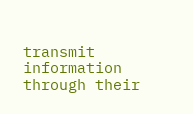transmit information through their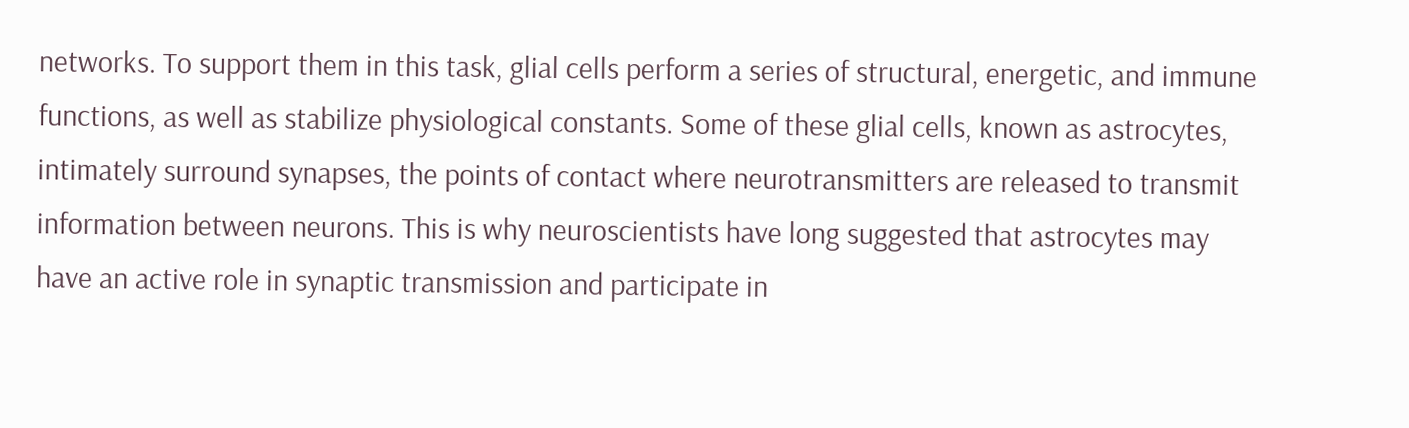networks. To support them in this task, glial cells perform a series of structural, energetic, and immune functions, as well as stabilize physiological constants. Some of these glial cells, known as astrocytes, intimately surround synapses, the points of contact where neurotransmitters are released to transmit information between neurons. This is why neuroscientists have long suggested that astrocytes may have an active role in synaptic transmission and participate in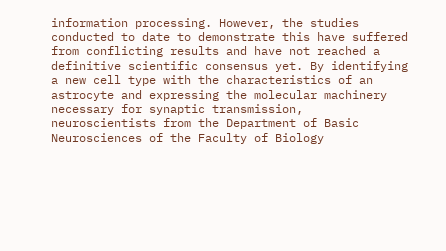information processing. However, the studies conducted to date to demonstrate this have suffered from conflicting results and have not reached a definitive scientific consensus yet. By identifying a new cell type with the characteristics of an astrocyte and expressing the molecular machinery necessary for synaptic transmission, neuroscientists from the Department of Basic Neurosciences of the Faculty of Biology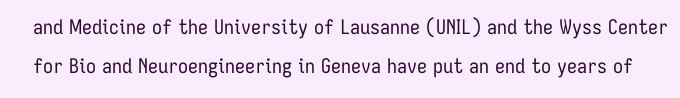and Medicine of the University of Lausanne (UNIL) and the Wyss Center for Bio and Neuroengineering in Geneva have put an end to years of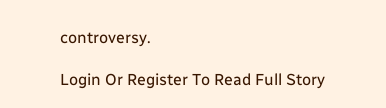controversy.

Login Or Register To Read Full Story